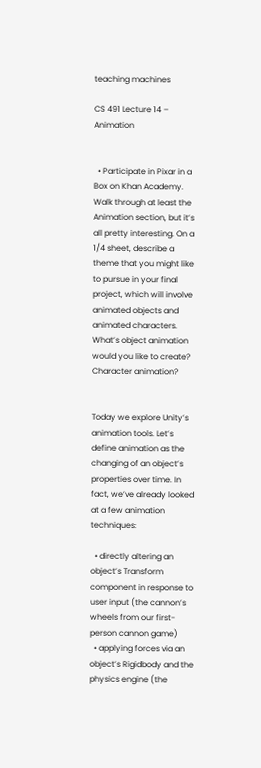teaching machines

CS 491 Lecture 14 – Animation


  • Participate in Pixar in a Box on Khan Academy. Walk through at least the Animation section, but it’s all pretty interesting. On a 1/4 sheet, describe a theme that you might like to pursue in your final project, which will involve animated objects and animated characters. What’s object animation would you like to create? Character animation?


Today we explore Unity’s animation tools. Let’s define animation as the changing of an object’s properties over time. In fact, we’ve already looked at a few animation techniques:

  • directly altering an object’s Transform component in response to user input (the cannon’s wheels from our first-person cannon game)
  • applying forces via an object’s Rigidbody and the physics engine (the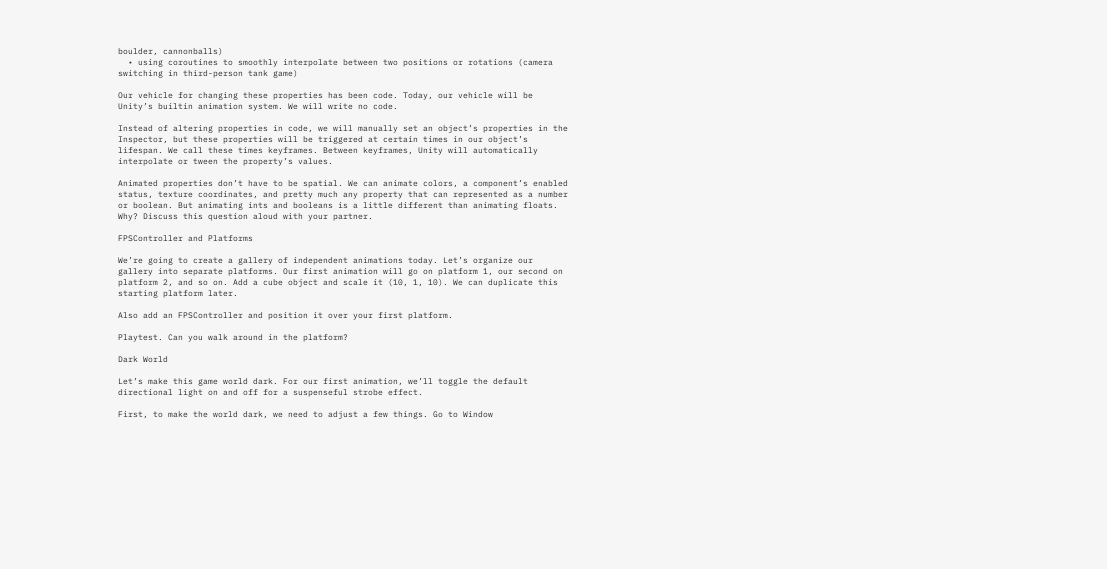boulder, cannonballs)
  • using coroutines to smoothly interpolate between two positions or rotations (camera switching in third-person tank game)

Our vehicle for changing these properties has been code. Today, our vehicle will be Unity’s builtin animation system. We will write no code.

Instead of altering properties in code, we will manually set an object’s properties in the Inspector, but these properties will be triggered at certain times in our object’s lifespan. We call these times keyframes. Between keyframes, Unity will automatically interpolate or tween the property’s values.

Animated properties don’t have to be spatial. We can animate colors, a component’s enabled status, texture coordinates, and pretty much any property that can represented as a number or boolean. But animating ints and booleans is a little different than animating floats. Why? Discuss this question aloud with your partner.

FPSController and Platforms

We’re going to create a gallery of independent animations today. Let’s organize our gallery into separate platforms. Our first animation will go on platform 1, our second on platform 2, and so on. Add a cube object and scale it (10, 1, 10). We can duplicate this starting platform later.

Also add an FPSController and position it over your first platform.

Playtest. Can you walk around in the platform?

Dark World

Let’s make this game world dark. For our first animation, we’ll toggle the default directional light on and off for a suspenseful strobe effect.

First, to make the world dark, we need to adjust a few things. Go to Window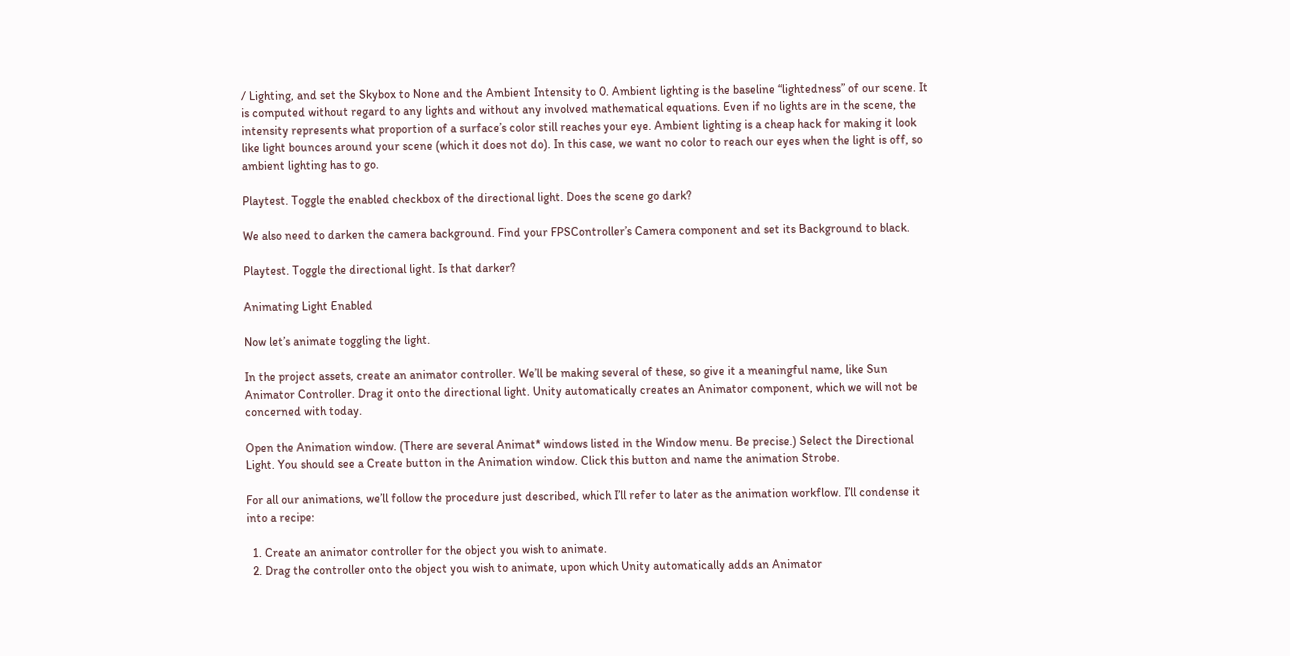/ Lighting, and set the Skybox to None and the Ambient Intensity to 0. Ambient lighting is the baseline “lightedness” of our scene. It is computed without regard to any lights and without any involved mathematical equations. Even if no lights are in the scene, the intensity represents what proportion of a surface’s color still reaches your eye. Ambient lighting is a cheap hack for making it look like light bounces around your scene (which it does not do). In this case, we want no color to reach our eyes when the light is off, so ambient lighting has to go.

Playtest. Toggle the enabled checkbox of the directional light. Does the scene go dark?

We also need to darken the camera background. Find your FPSController’s Camera component and set its Background to black.

Playtest. Toggle the directional light. Is that darker?

Animating Light Enabled

Now let’s animate toggling the light.

In the project assets, create an animator controller. We’ll be making several of these, so give it a meaningful name, like Sun Animator Controller. Drag it onto the directional light. Unity automatically creates an Animator component, which we will not be concerned with today.

Open the Animation window. (There are several Animat* windows listed in the Window menu. Be precise.) Select the Directional Light. You should see a Create button in the Animation window. Click this button and name the animation Strobe.

For all our animations, we’ll follow the procedure just described, which I’ll refer to later as the animation workflow. I’ll condense it into a recipe:

  1. Create an animator controller for the object you wish to animate.
  2. Drag the controller onto the object you wish to animate, upon which Unity automatically adds an Animator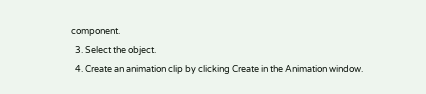component.
  3. Select the object.
  4. Create an animation clip by clicking Create in the Animation window.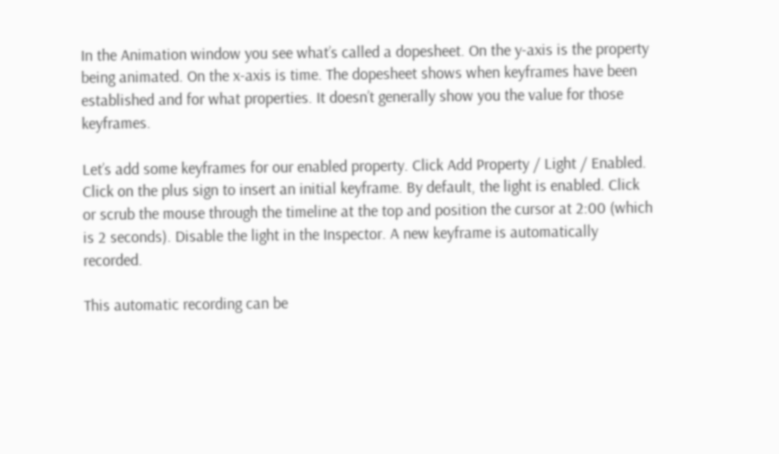In the Animation window you see what’s called a dopesheet. On the y-axis is the property being animated. On the x-axis is time. The dopesheet shows when keyframes have been established and for what properties. It doesn’t generally show you the value for those keyframes.

Let’s add some keyframes for our enabled property. Click Add Property / Light / Enabled. Click on the plus sign to insert an initial keyframe. By default, the light is enabled. Click or scrub the mouse through the timeline at the top and position the cursor at 2:00 (which is 2 seconds). Disable the light in the Inspector. A new keyframe is automatically recorded.

This automatic recording can be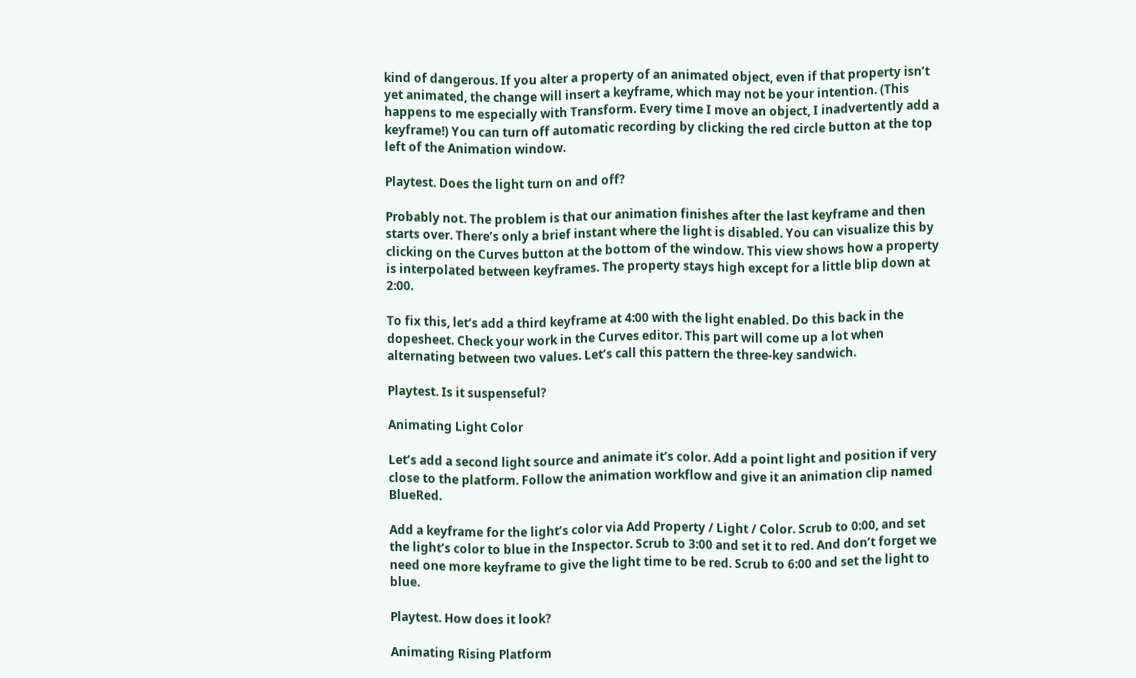kind of dangerous. If you alter a property of an animated object, even if that property isn’t yet animated, the change will insert a keyframe, which may not be your intention. (This happens to me especially with Transform. Every time I move an object, I inadvertently add a keyframe!) You can turn off automatic recording by clicking the red circle button at the top left of the Animation window.

Playtest. Does the light turn on and off?

Probably not. The problem is that our animation finishes after the last keyframe and then starts over. There’s only a brief instant where the light is disabled. You can visualize this by clicking on the Curves button at the bottom of the window. This view shows how a property is interpolated between keyframes. The property stays high except for a little blip down at 2:00.

To fix this, let’s add a third keyframe at 4:00 with the light enabled. Do this back in the dopesheet. Check your work in the Curves editor. This part will come up a lot when alternating between two values. Let’s call this pattern the three-key sandwich.

Playtest. Is it suspenseful?

Animating Light Color

Let’s add a second light source and animate it’s color. Add a point light and position if very close to the platform. Follow the animation workflow and give it an animation clip named BlueRed.

Add a keyframe for the light’s color via Add Property / Light / Color. Scrub to 0:00, and set the light’s color to blue in the Inspector. Scrub to 3:00 and set it to red. And don’t forget we need one more keyframe to give the light time to be red. Scrub to 6:00 and set the light to blue.

Playtest. How does it look?

Animating Rising Platform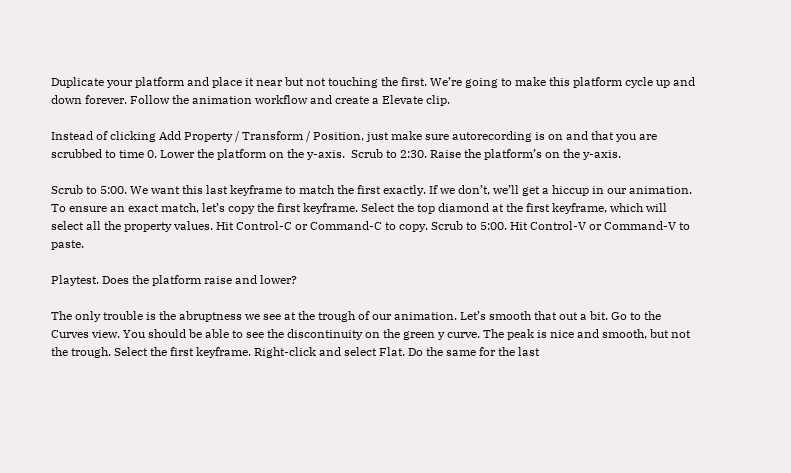Duplicate your platform and place it near but not touching the first. We’re going to make this platform cycle up and down forever. Follow the animation workflow and create a Elevate clip.

Instead of clicking Add Property / Transform / Position, just make sure autorecording is on and that you are scrubbed to time 0. Lower the platform on the y-axis.  Scrub to 2:30. Raise the platform’s on the y-axis.

Scrub to 5:00. We want this last keyframe to match the first exactly. If we don’t, we’ll get a hiccup in our animation. To ensure an exact match, let’s copy the first keyframe. Select the top diamond at the first keyframe, which will select all the property values. Hit Control-C or Command-C to copy. Scrub to 5:00. Hit Control-V or Command-V to paste.

Playtest. Does the platform raise and lower?

The only trouble is the abruptness we see at the trough of our animation. Let’s smooth that out a bit. Go to the Curves view. You should be able to see the discontinuity on the green y curve. The peak is nice and smooth, but not the trough. Select the first keyframe. Right-click and select Flat. Do the same for the last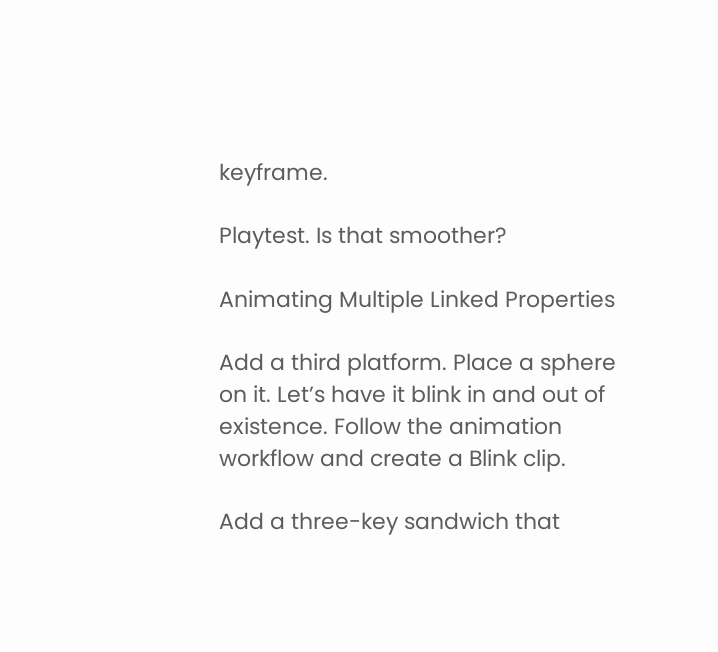keyframe.

Playtest. Is that smoother?

Animating Multiple Linked Properties

Add a third platform. Place a sphere on it. Let’s have it blink in and out of existence. Follow the animation workflow and create a Blink clip.

Add a three-key sandwich that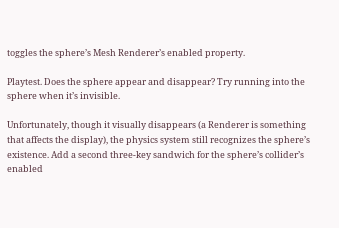toggles the sphere’s Mesh Renderer’s enabled property.

Playtest. Does the sphere appear and disappear? Try running into the sphere when it’s invisible.

Unfortunately, though it visually disappears (a Renderer is something that affects the display), the physics system still recognizes the sphere’s existence. Add a second three-key sandwich for the sphere’s collider’s enabled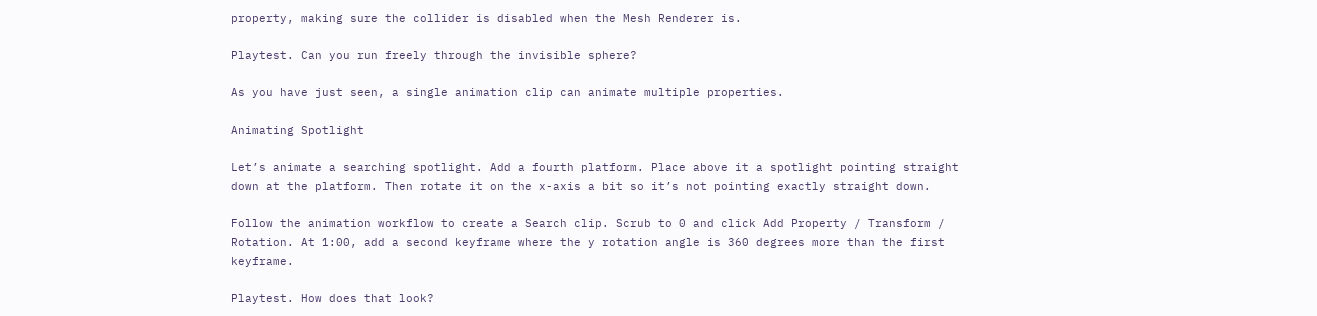property, making sure the collider is disabled when the Mesh Renderer is.

Playtest. Can you run freely through the invisible sphere?

As you have just seen, a single animation clip can animate multiple properties.

Animating Spotlight

Let’s animate a searching spotlight. Add a fourth platform. Place above it a spotlight pointing straight down at the platform. Then rotate it on the x-axis a bit so it’s not pointing exactly straight down.

Follow the animation workflow to create a Search clip. Scrub to 0 and click Add Property / Transform / Rotation. At 1:00, add a second keyframe where the y rotation angle is 360 degrees more than the first keyframe.

Playtest. How does that look?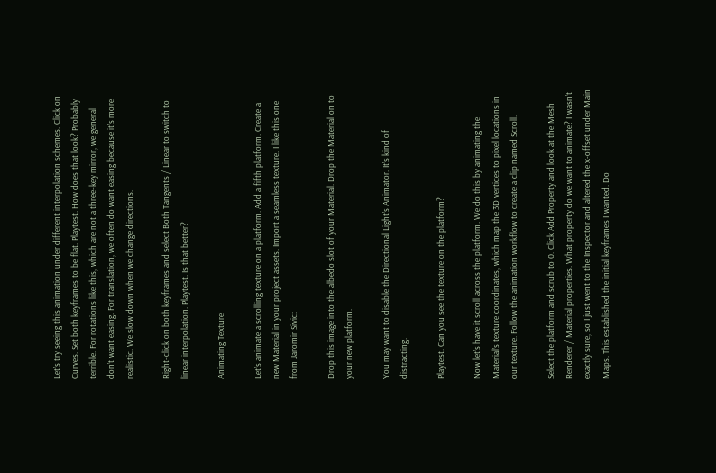Let’s try seeing this animation under different interpolation schemes. Click on Curves. Set both keyframes to be flat. Playtest. How does that look? Probably terrible. For rotations like this, which are not a three-key mirror, we general don’t want easing. For translation, we often do want easing because it’s more realistic. We slow down when we change directions.

Right-click on both keyframes and select Both Tangents / Linear to switch to linear interpolation. Playtest. Is that better?

Animating Texture

Let’s animate a scrolling texture on a platform. Add a fifth platform. Create a new Material in your project assets. Import a seamless texture. I like this one from Jaromir Sivic:

Drop this image into the albedo slot of your Material. Drop the Material on to your new platform.

You may want to disable the Directional Light’s Animator. It’s kind of distracting.

Playtest. Can you see the texture on the platform?

Now let’s have it scroll across the platform. We do this by animating the Material’s texture coordinates, which map the 3D vertices to pixel locations in our texture. Follow the animation workflow to create a clip named Scroll.

Select the platform and scrub to 0. Click Add Property and look at the Mesh Renderer / Material properties. What property do we want to animate? I wasn’t exactly sure, so I just went to the Inspector and altered the x-offset under Main Maps. This established the initial keyframes I wanted. Do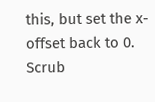this, but set the x-offset back to 0. Scrub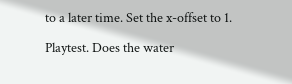to a later time. Set the x-offset to 1.

Playtest. Does the water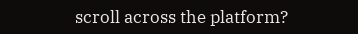scroll across the platform?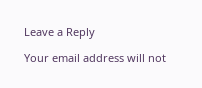Leave a Reply

Your email address will not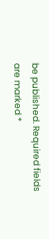be published. Required fields are marked *